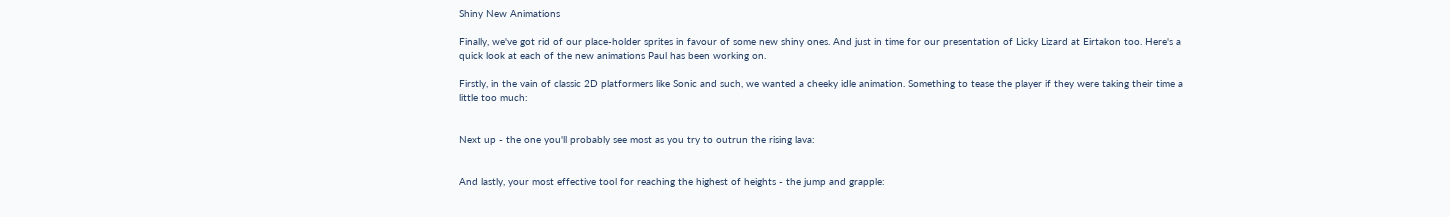Shiny New Animations

Finally, we've got rid of our place-holder sprites in favour of some new shiny ones. And just in time for our presentation of Licky Lizard at Eirtakon too. Here's a quick look at each of the new animations Paul has been working on.

Firstly, in the vain of classic 2D platformers like Sonic and such, we wanted a cheeky idle animation. Something to tease the player if they were taking their time a little too much:


Next up - the one you'll probably see most as you try to outrun the rising lava:


And lastly, your most effective tool for reaching the highest of heights - the jump and grapple: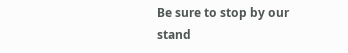Be sure to stop by our stand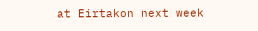at Eirtakon next week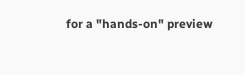for a "hands-on" preview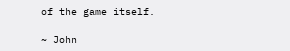of the game itself.

~ John